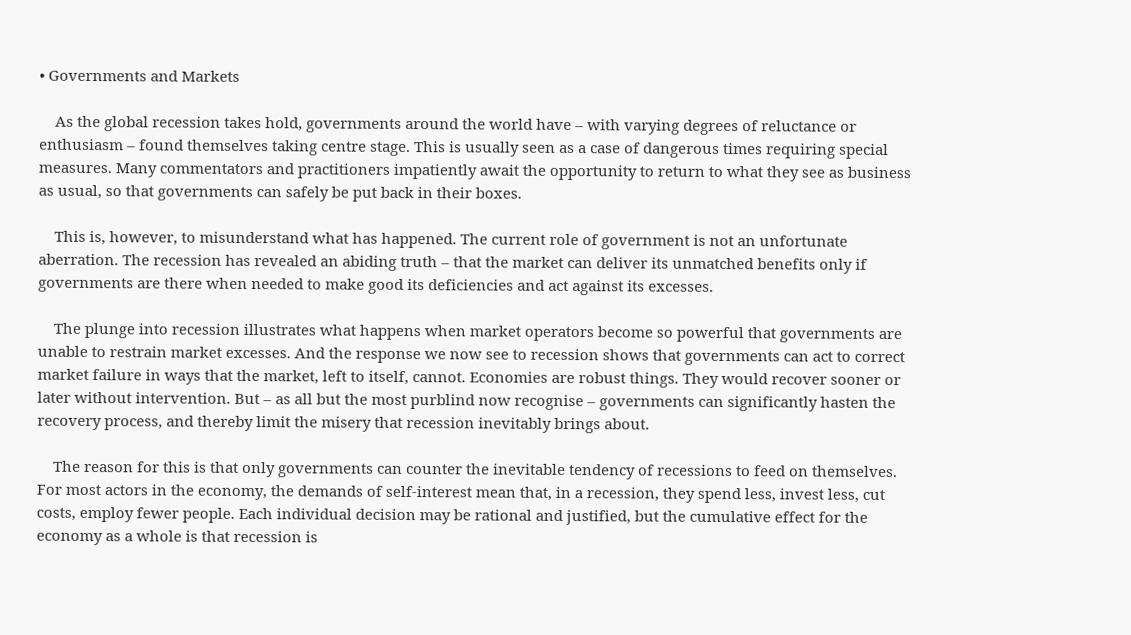• Governments and Markets

    As the global recession takes hold, governments around the world have – with varying degrees of reluctance or enthusiasm – found themselves taking centre stage. This is usually seen as a case of dangerous times requiring special measures. Many commentators and practitioners impatiently await the opportunity to return to what they see as business as usual, so that governments can safely be put back in their boxes.

    This is, however, to misunderstand what has happened. The current role of government is not an unfortunate aberration. The recession has revealed an abiding truth – that the market can deliver its unmatched benefits only if governments are there when needed to make good its deficiencies and act against its excesses.

    The plunge into recession illustrates what happens when market operators become so powerful that governments are unable to restrain market excesses. And the response we now see to recession shows that governments can act to correct market failure in ways that the market, left to itself, cannot. Economies are robust things. They would recover sooner or later without intervention. But – as all but the most purblind now recognise – governments can significantly hasten the recovery process, and thereby limit the misery that recession inevitably brings about.

    The reason for this is that only governments can counter the inevitable tendency of recessions to feed on themselves. For most actors in the economy, the demands of self-interest mean that, in a recession, they spend less, invest less, cut costs, employ fewer people. Each individual decision may be rational and justified, but the cumulative effect for the economy as a whole is that recession is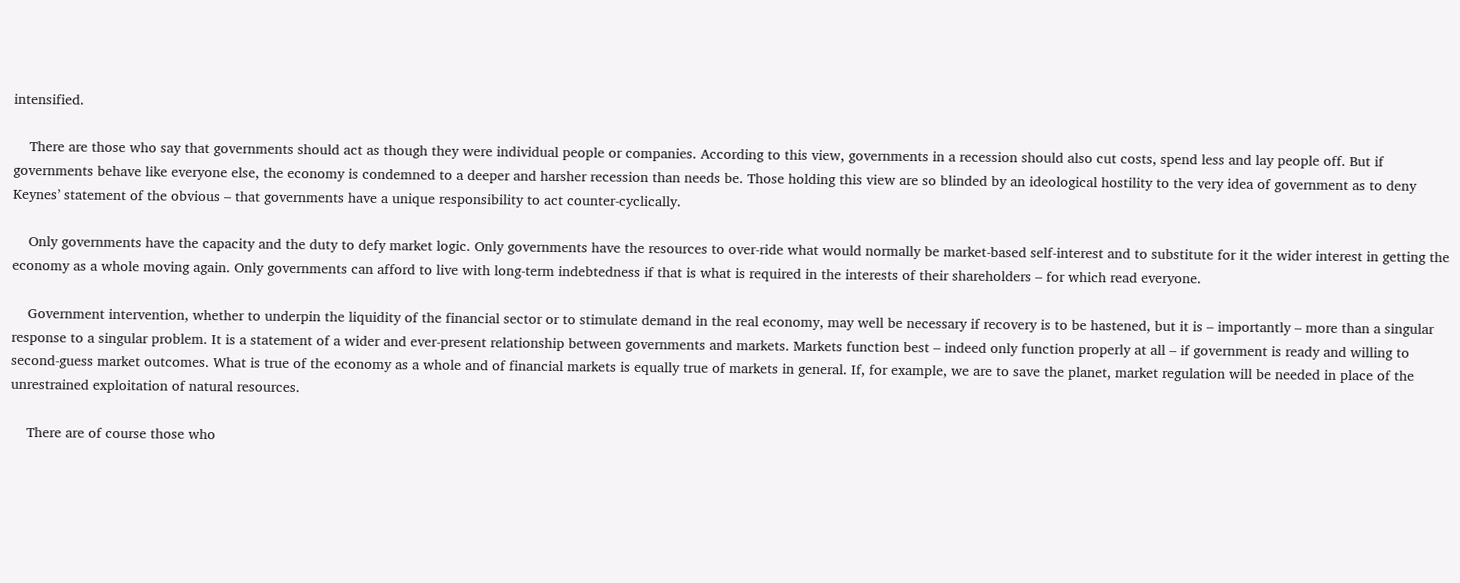intensified.

    There are those who say that governments should act as though they were individual people or companies. According to this view, governments in a recession should also cut costs, spend less and lay people off. But if governments behave like everyone else, the economy is condemned to a deeper and harsher recession than needs be. Those holding this view are so blinded by an ideological hostility to the very idea of government as to deny Keynes’ statement of the obvious – that governments have a unique responsibility to act counter-cyclically.

    Only governments have the capacity and the duty to defy market logic. Only governments have the resources to over-ride what would normally be market-based self-interest and to substitute for it the wider interest in getting the economy as a whole moving again. Only governments can afford to live with long-term indebtedness if that is what is required in the interests of their shareholders – for which read everyone.

    Government intervention, whether to underpin the liquidity of the financial sector or to stimulate demand in the real economy, may well be necessary if recovery is to be hastened, but it is – importantly – more than a singular response to a singular problem. It is a statement of a wider and ever-present relationship between governments and markets. Markets function best – indeed only function properly at all – if government is ready and willing to second-guess market outcomes. What is true of the economy as a whole and of financial markets is equally true of markets in general. If, for example, we are to save the planet, market regulation will be needed in place of the unrestrained exploitation of natural resources.

    There are of course those who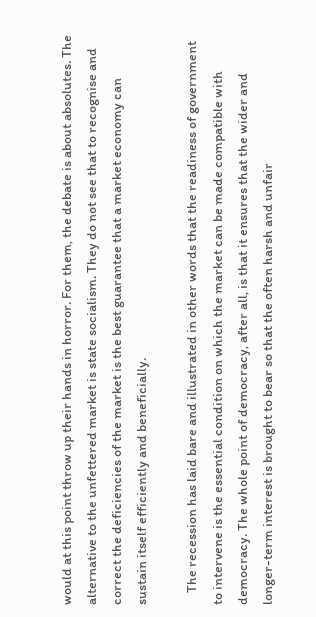would at this point throw up their hands in horror. For them, the debate is about absolutes. The alternative to the unfettered market is state socialism. They do not see that to recognise and correct the deficiencies of the market is the best guarantee that a market economy can sustain itself efficiently and beneficially.

    The recession has laid bare and illustrated in other words that the readiness of government to intervene is the essential condition on which the market can be made compatible with democracy. The whole point of democracy, after all, is that it ensures that the wider and longer-term interest is brought to bear so that the often harsh and unfair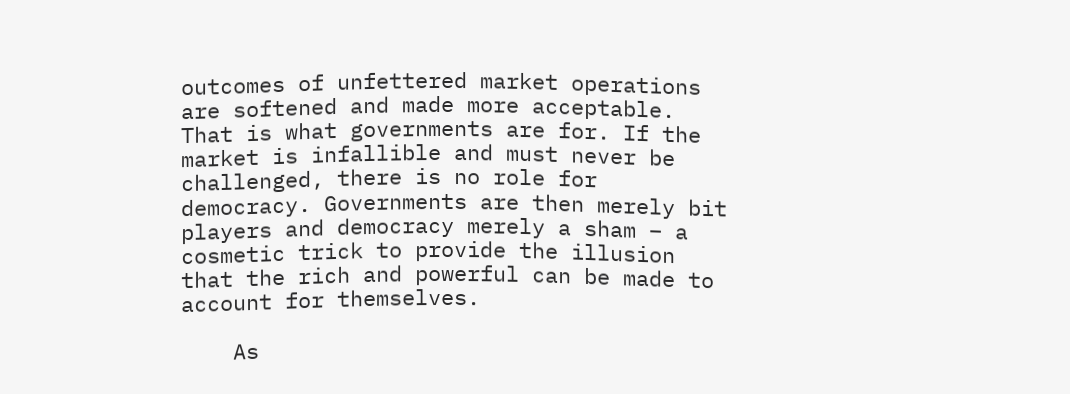outcomes of unfettered market operations are softened and made more acceptable. That is what governments are for. If the market is infallible and must never be challenged, there is no role for democracy. Governments are then merely bit players and democracy merely a sham – a cosmetic trick to provide the illusion that the rich and powerful can be made to account for themselves.

    As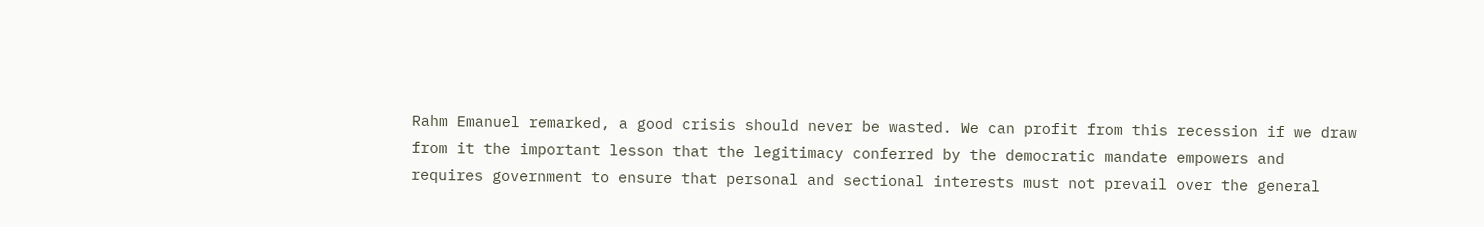Rahm Emanuel remarked, a good crisis should never be wasted. We can profit from this recession if we draw from it the important lesson that the legitimacy conferred by the democratic mandate empowers and requires government to ensure that personal and sectional interests must not prevail over the general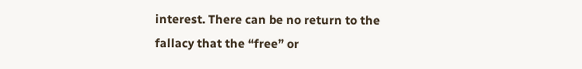interest. There can be no return to the fallacy that the “free” or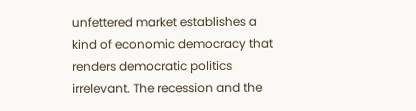unfettered market establishes a kind of economic democracy that renders democratic politics irrelevant. The recession and the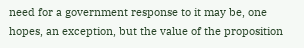need for a government response to it may be, one hopes, an exception, but the value of the proposition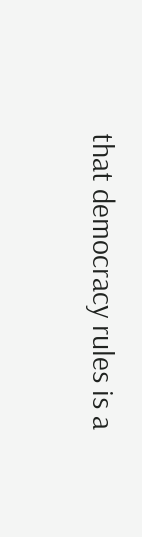that democracy rules is a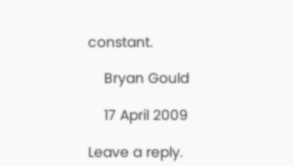constant.

    Bryan Gould

    17 April 2009

Leave a reply.